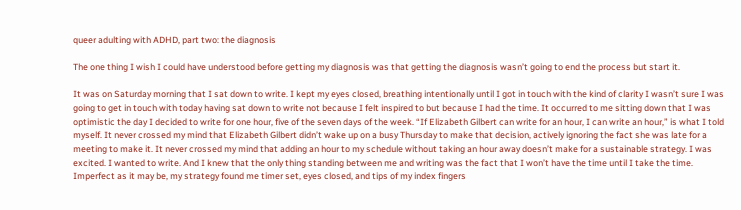queer adulting with ADHD, part two: the diagnosis

The one thing I wish I could have understood before getting my diagnosis was that getting the diagnosis wasn’t going to end the process but start it.

It was on Saturday morning that I sat down to write. I kept my eyes closed, breathing intentionally until I got in touch with the kind of clarity I wasn’t sure I was going to get in touch with today having sat down to write not because I felt inspired to but because I had the time. It occurred to me sitting down that I was optimistic the day I decided to write for one hour, five of the seven days of the week. “If Elizabeth Gilbert can write for an hour, I can write an hour,” is what I told myself. It never crossed my mind that Elizabeth Gilbert didn’t wake up on a busy Thursday to make that decision, actively ignoring the fact she was late for a meeting to make it. It never crossed my mind that adding an hour to my schedule without taking an hour away doesn’t make for a sustainable strategy. I was excited. I wanted to write. And I knew that the only thing standing between me and writing was the fact that I won’t have the time until I take the time. Imperfect as it may be, my strategy found me timer set, eyes closed, and tips of my index fingers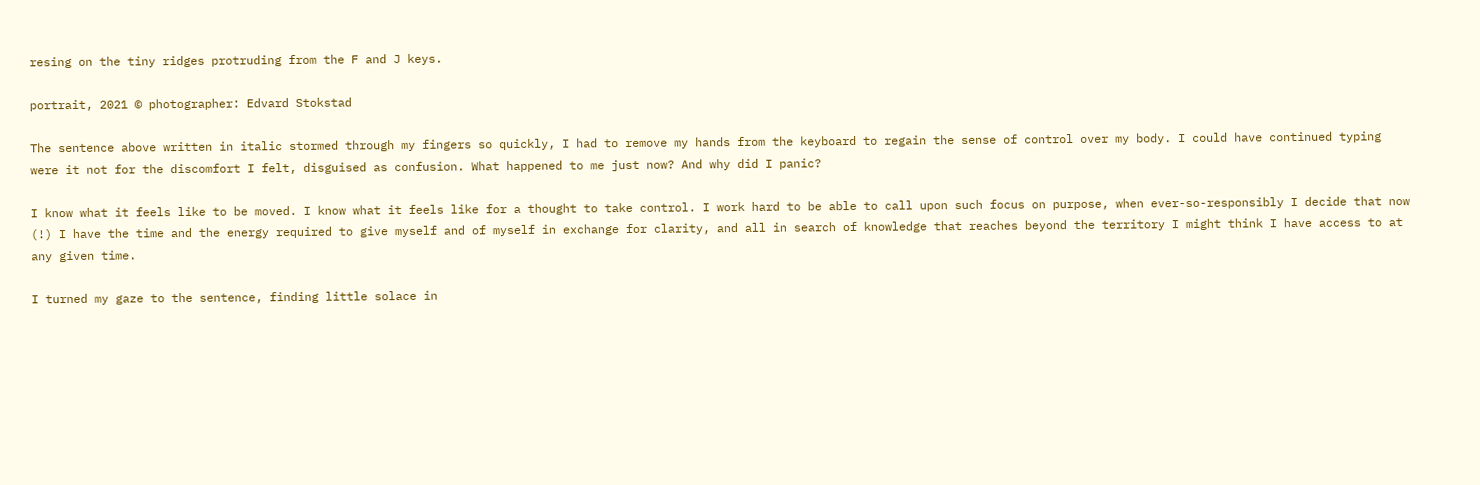resing on the tiny ridges protruding from the F and J keys.

portrait, 2021 © photographer: Edvard Stokstad

The sentence above written in italic stormed through my fingers so quickly, I had to remove my hands from the keyboard to regain the sense of control over my body. I could have continued typing were it not for the discomfort I felt, disguised as confusion. What happened to me just now? And why did I panic?

I know what it feels like to be moved. I know what it feels like for a thought to take control. I work hard to be able to call upon such focus on purpose, when ever-so-responsibly I decide that now (!) I have the time and the energy required to give myself and of myself in exchange for clarity, and all in search of knowledge that reaches beyond the territory I might think I have access to at any given time.

I turned my gaze to the sentence, finding little solace in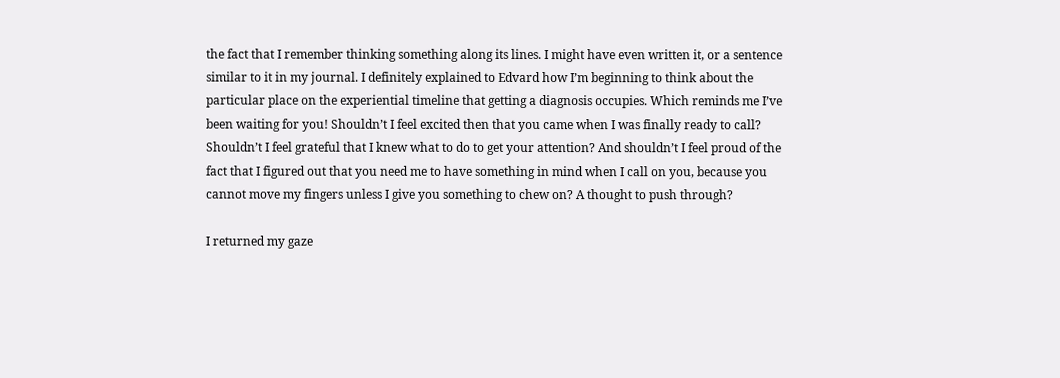the fact that I remember thinking something along its lines. I might have even written it, or a sentence similar to it in my journal. I definitely explained to Edvard how I’m beginning to think about the particular place on the experiential timeline that getting a diagnosis occupies. Which reminds me I’ve been waiting for you! Shouldn’t I feel excited then that you came when I was finally ready to call? Shouldn’t I feel grateful that I knew what to do to get your attention? And shouldn’t I feel proud of the fact that I figured out that you need me to have something in mind when I call on you, because you cannot move my fingers unless I give you something to chew on? A thought to push through?

I returned my gaze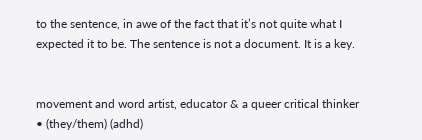to the sentence, in awe of the fact that it’s not quite what I expected it to be. The sentence is not a document. It is a key.


movement and word artist, educator & a queer critical thinker • (they/them) (adhd)